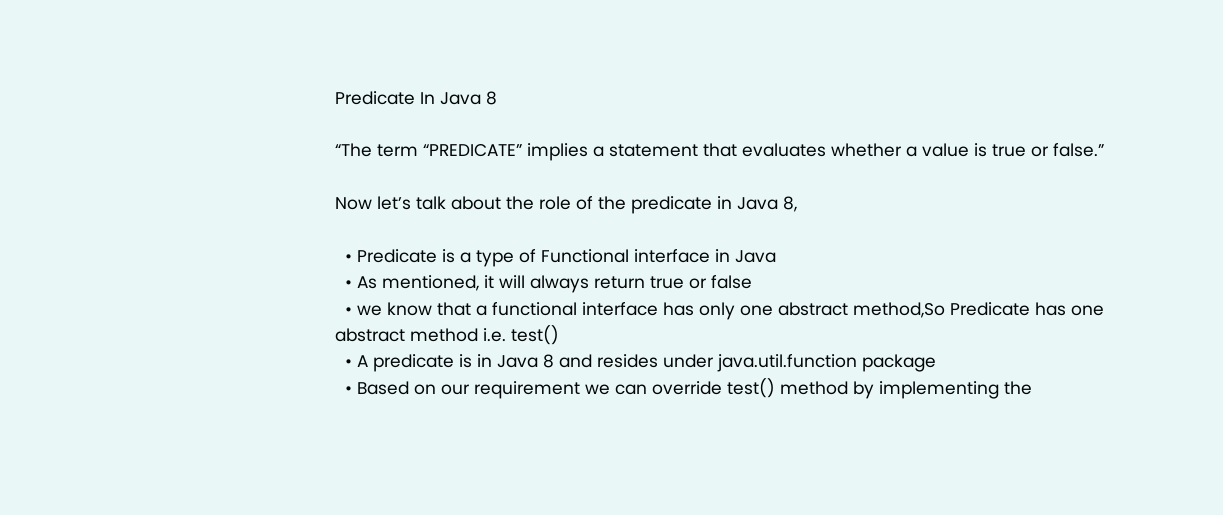Predicate In Java 8

“The term “PREDICATE” implies a statement that evaluates whether a value is true or false.”

Now let’s talk about the role of the predicate in Java 8,

  • Predicate is a type of Functional interface in Java
  • As mentioned, it will always return true or false
  • we know that a functional interface has only one abstract method,So Predicate has one abstract method i.e. test()
  • A predicate is in Java 8 and resides under java.util.function package
  • Based on our requirement we can override test() method by implementing the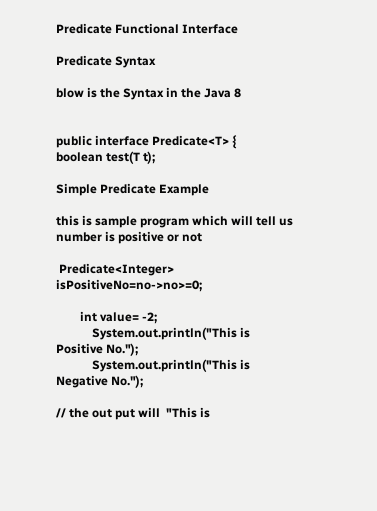Predicate Functional Interface

Predicate Syntax

blow is the Syntax in the Java 8


public interface Predicate<T> {
boolean test(T t);

Simple Predicate Example

this is sample program which will tell us number is positive or not

 Predicate<Integer> isPositiveNo=no->no>=0;

        int value= -2;
            System.out.println("This is Positive No.");
            System.out.println("This is Negative No.");

// the out put will  "This is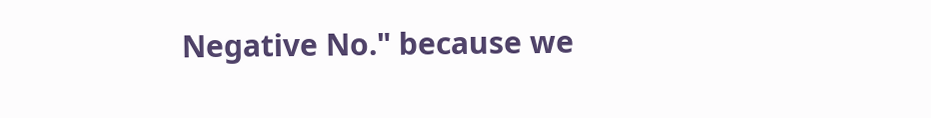Negative No." because we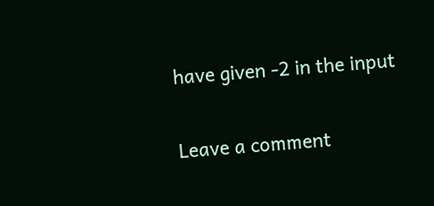have given -2 in the input

Leave a comment